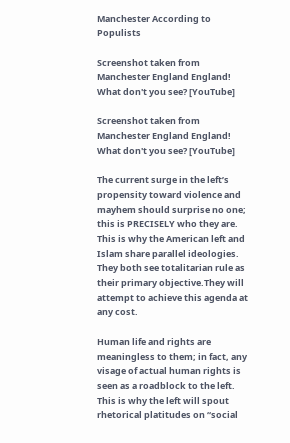Manchester According to Populists

Screenshot taken from Manchester England England! What don't you see? [YouTube]

Screenshot taken from Manchester England England! What don't you see? [YouTube]

The current surge in the left’s propensity toward violence and mayhem should surprise no one; this is PRECISELY who they are. This is why the American left and Islam share parallel ideologies. They both see totalitarian rule as their primary objective.They will attempt to achieve this agenda at any cost.

Human life and rights are meaningless to them; in fact, any visage of actual human rights is seen as a roadblock to the left. This is why the left will spout rhetorical platitudes on “social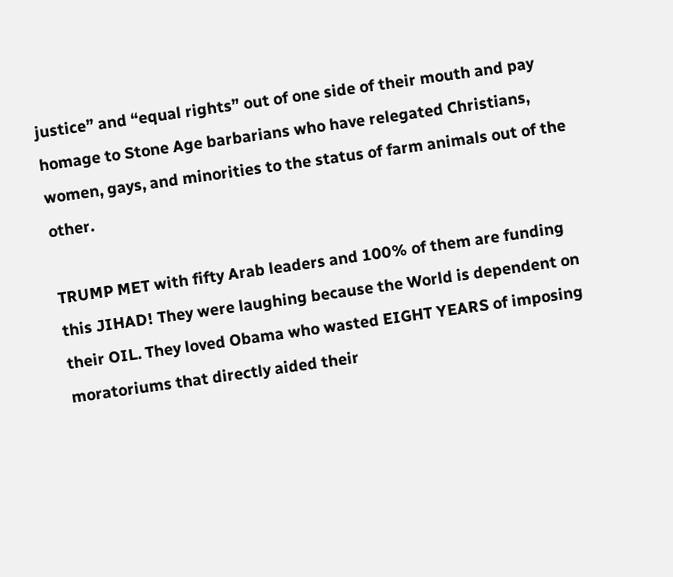justice” and “equal rights” out of one side of their mouth and pay homage to Stone Age barbarians who have relegated Christians, women, gays, and minorities to the status of farm animals out of the other.

TRUMP MET with fifty Arab leaders and 100% of them are funding this JIHAD! They were laughing because the World is dependent on their OIL. They loved Obama who wasted EIGHT YEARS of imposing moratoriums that directly aided their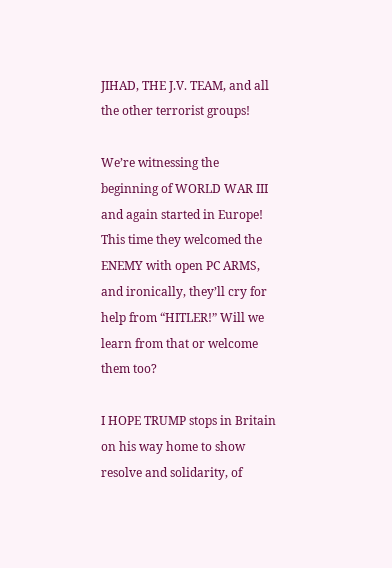JIHAD, THE J.V. TEAM, and all the other terrorist groups!

We’re witnessing the beginning of WORLD WAR III and again started in Europe! This time they welcomed the ENEMY with open PC ARMS, and ironically, they’ll cry for help from “HITLER!” Will we learn from that or welcome them too?

I HOPE TRUMP stops in Britain on his way home to show resolve and solidarity, of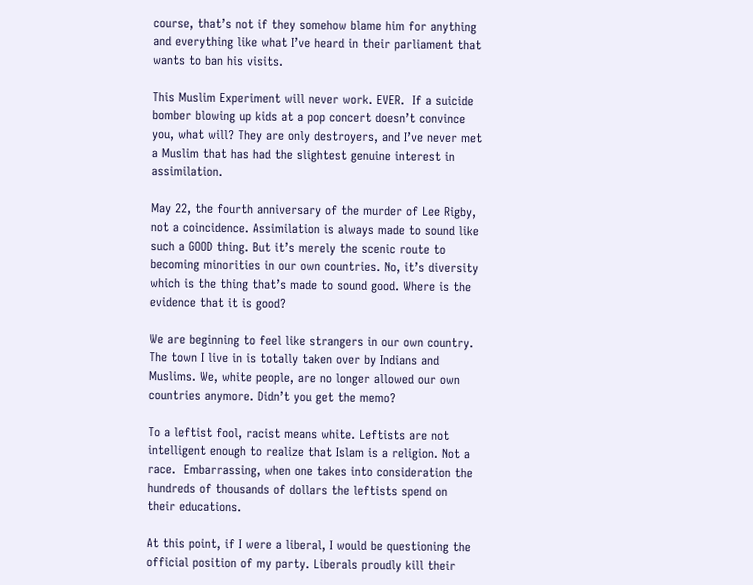course, that’s not if they somehow blame him for anything and everything like what I’ve heard in their parliament that wants to ban his visits.

This Muslim Experiment will never work. EVER.  If a suicide bomber blowing up kids at a pop concert doesn’t convince you, what will? They are only destroyers, and I’ve never met a Muslim that has had the slightest genuine interest in assimilation.

May 22, the fourth anniversary of the murder of Lee Rigby, not a coincidence. Assimilation is always made to sound like such a GOOD thing. But it’s merely the scenic route to becoming minorities in our own countries. No, it’s diversity which is the thing that’s made to sound good. Where is the evidence that it is good?

We are beginning to feel like strangers in our own country.  The town I live in is totally taken over by Indians and Muslims. We, white people, are no longer allowed our own countries anymore. Didn’t you get the memo?

To a leftist fool, racist means white. Leftists are not intelligent enough to realize that Islam is a religion. Not a race.  Embarrassing, when one takes into consideration the hundreds of thousands of dollars the leftists spend on their educations.

At this point, if I were a liberal, I would be questioning the official position of my party. Liberals proudly kill their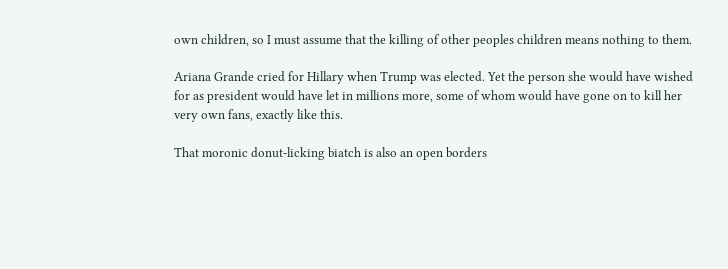own children, so I must assume that the killing of other peoples children means nothing to them.

Ariana Grande cried for Hillary when Trump was elected. Yet the person she would have wished for as president would have let in millions more, some of whom would have gone on to kill her very own fans, exactly like this.

That moronic donut-licking biatch is also an open borders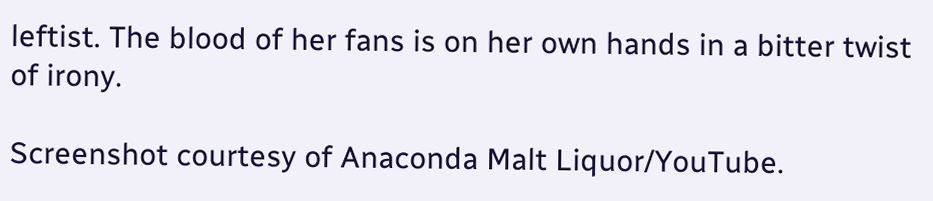leftist. The blood of her fans is on her own hands in a bitter twist of irony.

Screenshot courtesy of Anaconda Malt Liquor/YouTube.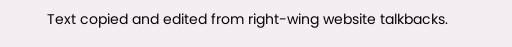Text copied and edited from right-wing website talkbacks.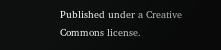Published under a Creative Commons license.